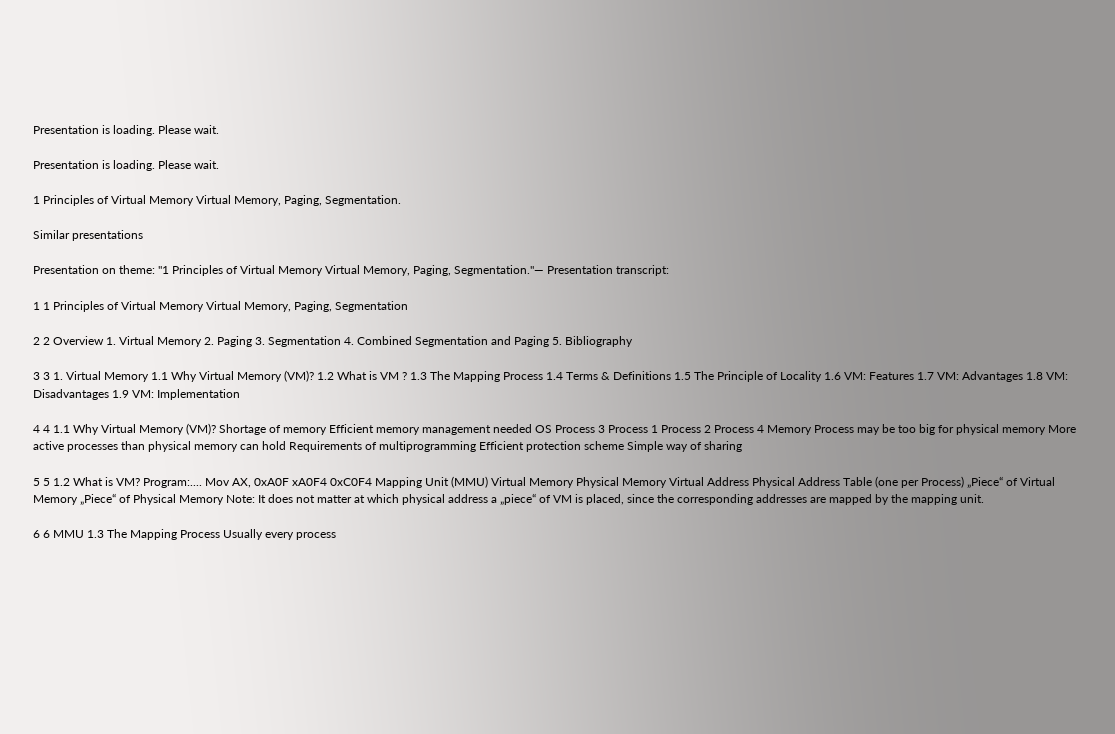Presentation is loading. Please wait.

Presentation is loading. Please wait.

1 Principles of Virtual Memory Virtual Memory, Paging, Segmentation.

Similar presentations

Presentation on theme: "1 Principles of Virtual Memory Virtual Memory, Paging, Segmentation."— Presentation transcript:

1 1 Principles of Virtual Memory Virtual Memory, Paging, Segmentation

2 2 Overview 1. Virtual Memory 2. Paging 3. Segmentation 4. Combined Segmentation and Paging 5. Bibliography

3 3 1. Virtual Memory 1.1 Why Virtual Memory (VM)? 1.2 What is VM ? 1.3 The Mapping Process 1.4 Terms & Definitions 1.5 The Principle of Locality 1.6 VM: Features 1.7 VM: Advantages 1.8 VM: Disadvantages 1.9 VM: Implementation

4 4 1.1 Why Virtual Memory (VM)? Shortage of memory Efficient memory management needed OS Process 3 Process 1 Process 2 Process 4 Memory Process may be too big for physical memory More active processes than physical memory can hold Requirements of multiprogramming Efficient protection scheme Simple way of sharing

5 5 1.2 What is VM? Program:.... Mov AX, 0xA0F xA0F4 0xC0F4 Mapping Unit (MMU) Virtual Memory Physical Memory Virtual Address Physical Address Table (one per Process) „Piece“ of Virtual Memory „Piece“ of Physical Memory Note: It does not matter at which physical address a „piece“ of VM is placed, since the corresponding addresses are mapped by the mapping unit.

6 6 MMU 1.3 The Mapping Process Usually every process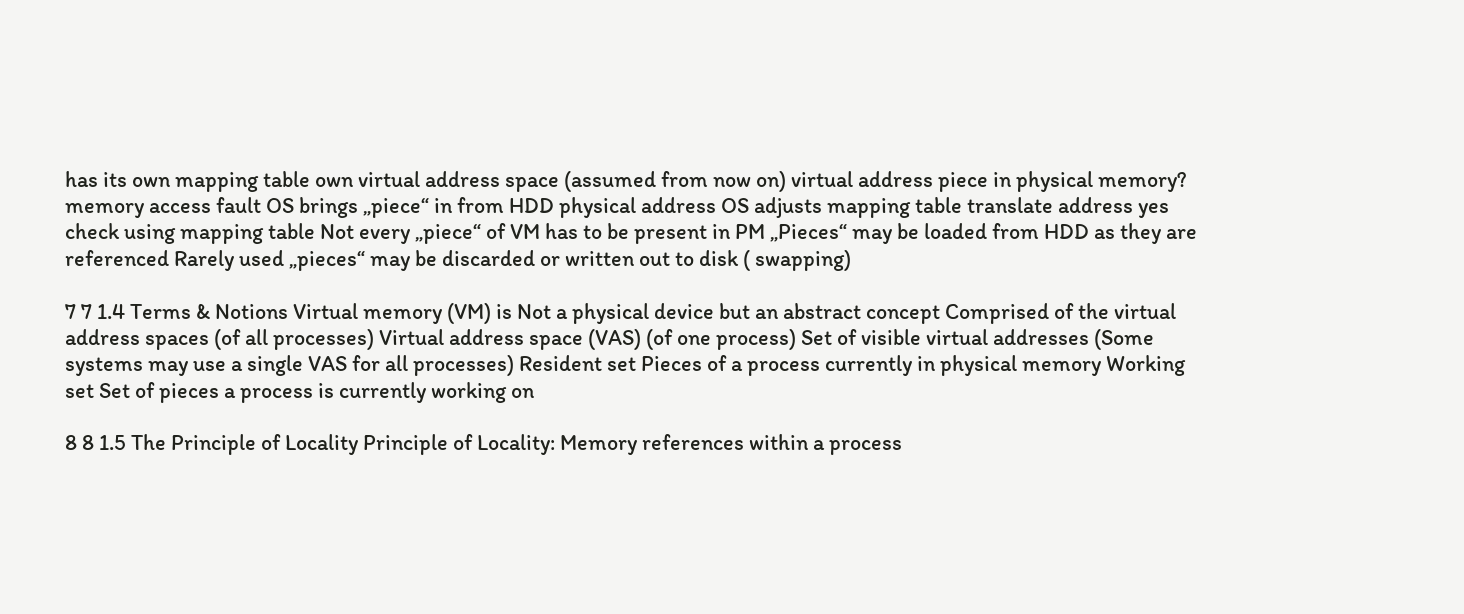has its own mapping table own virtual address space (assumed from now on) virtual address piece in physical memory? memory access fault OS brings „piece“ in from HDD physical address OS adjusts mapping table translate address yes check using mapping table Not every „piece“ of VM has to be present in PM „Pieces“ may be loaded from HDD as they are referenced Rarely used „pieces“ may be discarded or written out to disk ( swapping)

7 7 1.4 Terms & Notions Virtual memory (VM) is Not a physical device but an abstract concept Comprised of the virtual address spaces (of all processes) Virtual address space (VAS) (of one process) Set of visible virtual addresses (Some systems may use a single VAS for all processes) Resident set Pieces of a process currently in physical memory Working set Set of pieces a process is currently working on

8 8 1.5 The Principle of Locality Principle of Locality: Memory references within a process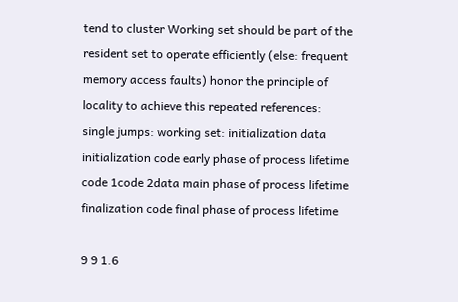tend to cluster Working set should be part of the resident set to operate efficiently (else: frequent memory access faults) honor the principle of locality to achieve this repeated references: single jumps: working set: initialization data initialization code early phase of process lifetime code 1code 2data main phase of process lifetime finalization code final phase of process lifetime

9 9 1.6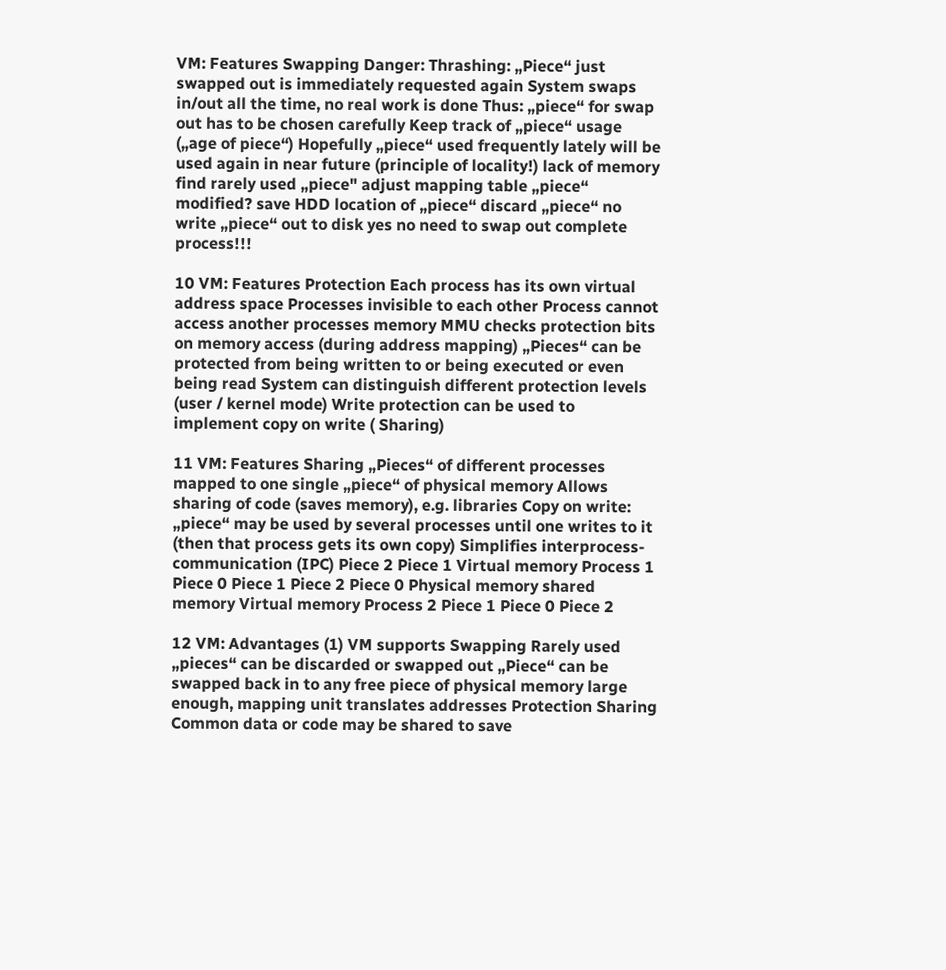VM: Features Swapping Danger: Thrashing: „Piece“ just swapped out is immediately requested again System swaps in/out all the time, no real work is done Thus: „piece“ for swap out has to be chosen carefully Keep track of „piece“ usage („age of piece“) Hopefully „piece“ used frequently lately will be used again in near future (principle of locality!) lack of memory find rarely used „piece" adjust mapping table „piece“ modified? save HDD location of „piece“ discard „piece“ no write „piece“ out to disk yes no need to swap out complete process!!!

10 VM: Features Protection Each process has its own virtual address space Processes invisible to each other Process cannot access another processes memory MMU checks protection bits on memory access (during address mapping) „Pieces“ can be protected from being written to or being executed or even being read System can distinguish different protection levels (user / kernel mode) Write protection can be used to implement copy on write ( Sharing)

11 VM: Features Sharing „Pieces“ of different processes mapped to one single „piece“ of physical memory Allows sharing of code (saves memory), e.g. libraries Copy on write: „piece“ may be used by several processes until one writes to it (then that process gets its own copy) Simplifies interprocess-communication (IPC) Piece 2 Piece 1 Virtual memory Process 1 Piece 0 Piece 1 Piece 2 Piece 0 Physical memory shared memory Virtual memory Process 2 Piece 1 Piece 0 Piece 2

12 VM: Advantages (1) VM supports Swapping Rarely used „pieces“ can be discarded or swapped out „Piece“ can be swapped back in to any free piece of physical memory large enough, mapping unit translates addresses Protection Sharing Common data or code may be shared to save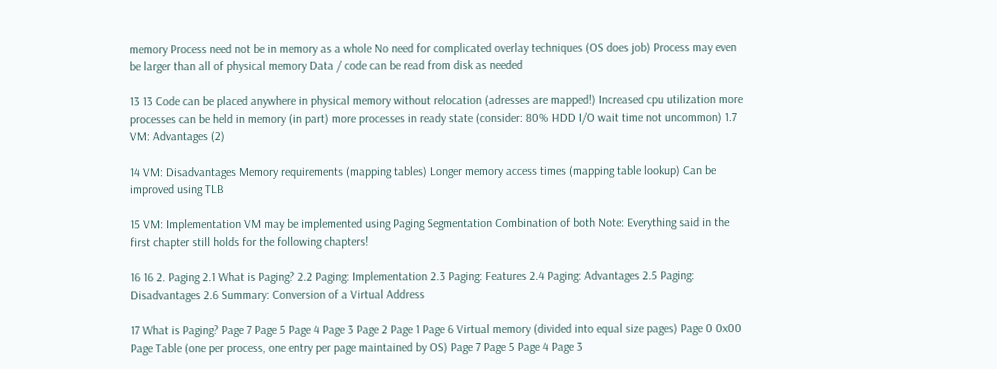memory Process need not be in memory as a whole No need for complicated overlay techniques (OS does job) Process may even be larger than all of physical memory Data / code can be read from disk as needed

13 13 Code can be placed anywhere in physical memory without relocation (adresses are mapped!) Increased cpu utilization more processes can be held in memory (in part) more processes in ready state (consider: 80% HDD I/O wait time not uncommon) 1.7 VM: Advantages (2)

14 VM: Disadvantages Memory requirements (mapping tables) Longer memory access times (mapping table lookup) Can be improved using TLB

15 VM: Implementation VM may be implemented using Paging Segmentation Combination of both Note: Everything said in the first chapter still holds for the following chapters!

16 16 2. Paging 2.1 What is Paging? 2.2 Paging: Implementation 2.3 Paging: Features 2.4 Paging: Advantages 2.5 Paging: Disadvantages 2.6 Summary: Conversion of a Virtual Address

17 What is Paging? Page 7 Page 5 Page 4 Page 3 Page 2 Page 1 Page 6 Virtual memory (divided into equal size pages) Page 0 0x00 Page Table (one per process, one entry per page maintained by OS) Page 7 Page 5 Page 4 Page 3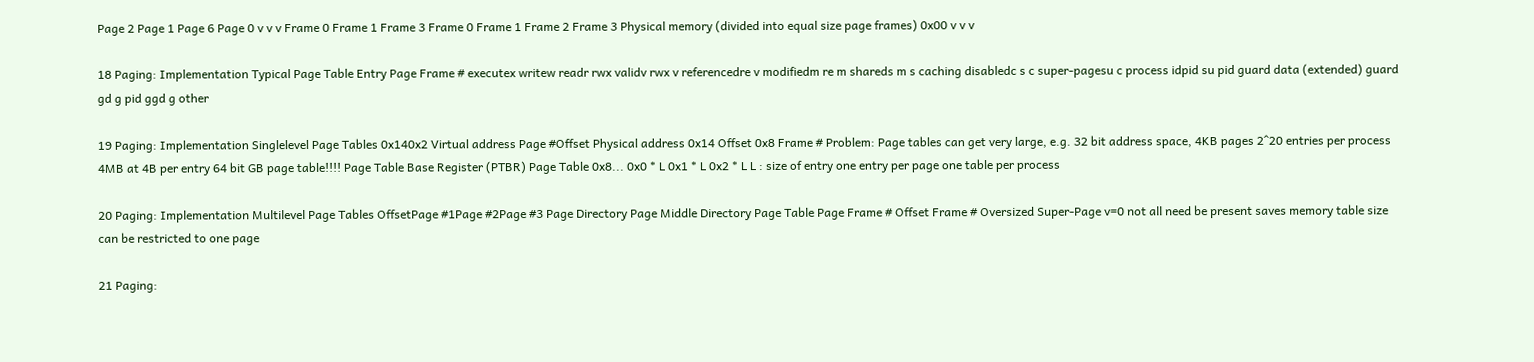Page 2 Page 1 Page 6 Page 0 v v v Frame 0 Frame 1 Frame 3 Frame 0 Frame 1 Frame 2 Frame 3 Physical memory (divided into equal size page frames) 0x00 v v v

18 Paging: Implementation Typical Page Table Entry Page Frame # executex writew readr rwx validv rwx v referencedre v modifiedm re m shareds m s caching disabledc s c super-pagesu c process idpid su pid guard data (extended) guard gd g pid ggd g other

19 Paging: Implementation Singlelevel Page Tables 0x140x2 Virtual address Page #Offset Physical address 0x14 Offset 0x8 Frame # Problem: Page tables can get very large, e.g. 32 bit address space, 4KB pages 2^20 entries per process 4MB at 4B per entry 64 bit GB page table!!!! Page Table Base Register (PTBR) Page Table 0x8... 0x0 * L 0x1 * L 0x2 * L L : size of entry one entry per page one table per process

20 Paging: Implementation Multilevel Page Tables OffsetPage #1Page #2Page #3 Page Directory Page Middle Directory Page Table Page Frame # Offset Frame # Oversized Super-Page v=0 not all need be present saves memory table size can be restricted to one page

21 Paging: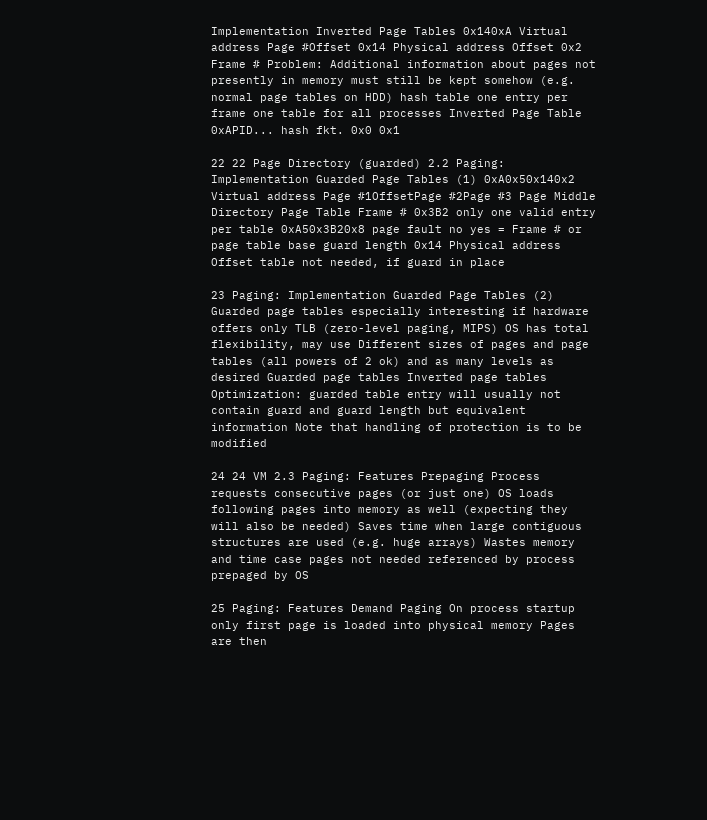Implementation Inverted Page Tables 0x140xA Virtual address Page #Offset 0x14 Physical address Offset 0x2 Frame # Problem: Additional information about pages not presently in memory must still be kept somehow (e.g. normal page tables on HDD) hash table one entry per frame one table for all processes Inverted Page Table 0xAPID... hash fkt. 0x0 0x1

22 22 Page Directory (guarded) 2.2 Paging: Implementation Guarded Page Tables (1) 0xA0x50x140x2 Virtual address Page #1OffsetPage #2Page #3 Page Middle Directory Page Table Frame # 0x3B2 only one valid entry per table 0xA50x3B20x8 page fault no yes = Frame # or page table base guard length 0x14 Physical address Offset table not needed, if guard in place

23 Paging: Implementation Guarded Page Tables (2) Guarded page tables especially interesting if hardware offers only TLB (zero-level paging, MIPS) OS has total flexibility, may use Different sizes of pages and page tables (all powers of 2 ok) and as many levels as desired Guarded page tables Inverted page tables Optimization: guarded table entry will usually not contain guard and guard length but equivalent information Note that handling of protection is to be modified

24 24 VM 2.3 Paging: Features Prepaging Process requests consecutive pages (or just one) OS loads following pages into memory as well (expecting they will also be needed) Saves time when large contiguous structures are used (e.g. huge arrays) Wastes memory and time case pages not needed referenced by process prepaged by OS

25 Paging: Features Demand Paging On process startup only first page is loaded into physical memory Pages are then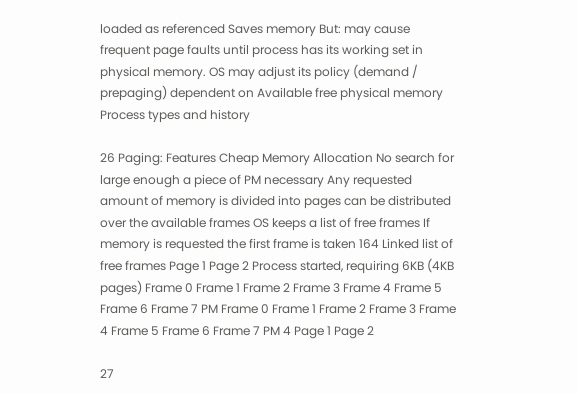loaded as referenced Saves memory But: may cause frequent page faults until process has its working set in physical memory. OS may adjust its policy (demand / prepaging) dependent on Available free physical memory Process types and history

26 Paging: Features Cheap Memory Allocation No search for large enough a piece of PM necessary Any requested amount of memory is divided into pages can be distributed over the available frames OS keeps a list of free frames If memory is requested the first frame is taken 164 Linked list of free frames Page 1 Page 2 Process started, requiring 6KB (4KB pages) Frame 0 Frame 1 Frame 2 Frame 3 Frame 4 Frame 5 Frame 6 Frame 7 PM Frame 0 Frame 1 Frame 2 Frame 3 Frame 4 Frame 5 Frame 6 Frame 7 PM 4 Page 1 Page 2

27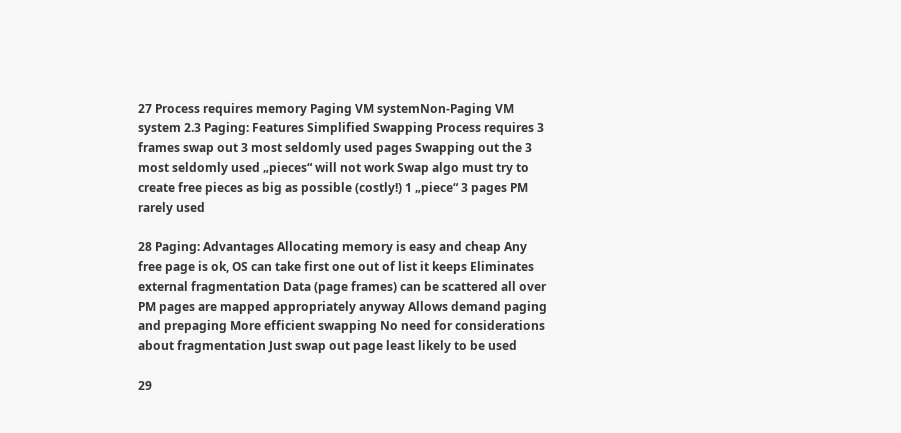27 Process requires memory Paging VM systemNon-Paging VM system 2.3 Paging: Features Simplified Swapping Process requires 3 frames swap out 3 most seldomly used pages Swapping out the 3 most seldomly used „pieces“ will not work Swap algo must try to create free pieces as big as possible (costly!) 1 „piece“ 3 pages PM rarely used

28 Paging: Advantages Allocating memory is easy and cheap Any free page is ok, OS can take first one out of list it keeps Eliminates external fragmentation Data (page frames) can be scattered all over PM pages are mapped appropriately anyway Allows demand paging and prepaging More efficient swapping No need for considerations about fragmentation Just swap out page least likely to be used

29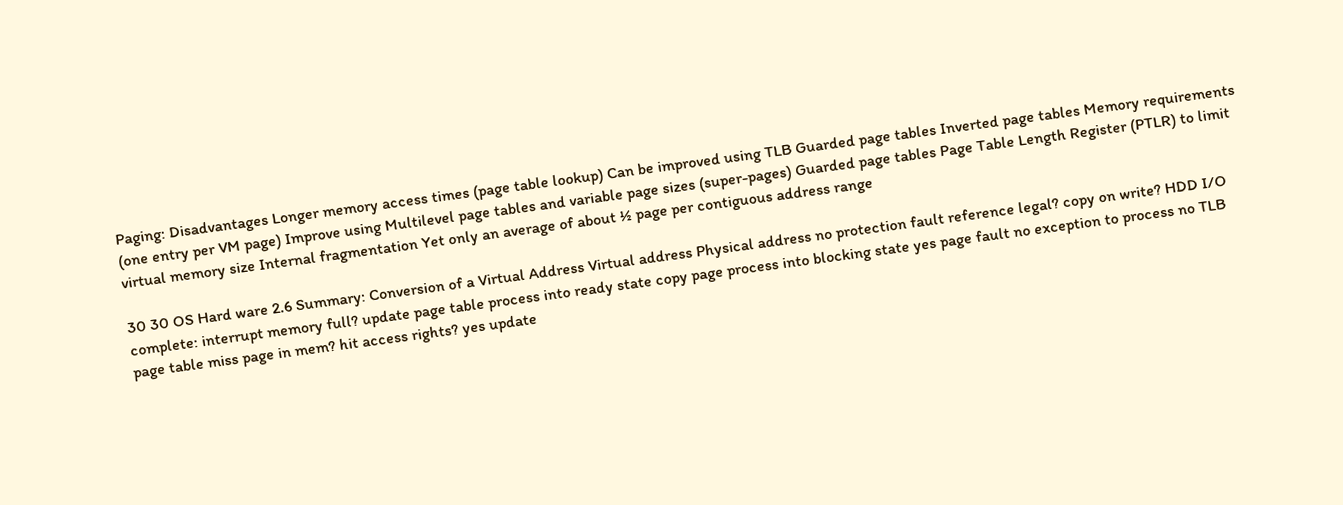Paging: Disadvantages Longer memory access times (page table lookup) Can be improved using TLB Guarded page tables Inverted page tables Memory requirements (one entry per VM page) Improve using Multilevel page tables and variable page sizes (super-pages) Guarded page tables Page Table Length Register (PTLR) to limit virtual memory size Internal fragmentation Yet only an average of about ½ page per contiguous address range

30 30 OS Hard ware 2.6 Summary: Conversion of a Virtual Address Virtual address Physical address no protection fault reference legal? copy on write? HDD I/O complete: interrupt memory full? update page table process into ready state copy page process into blocking state yes page fault no exception to process no TLB page table miss page in mem? hit access rights? yes update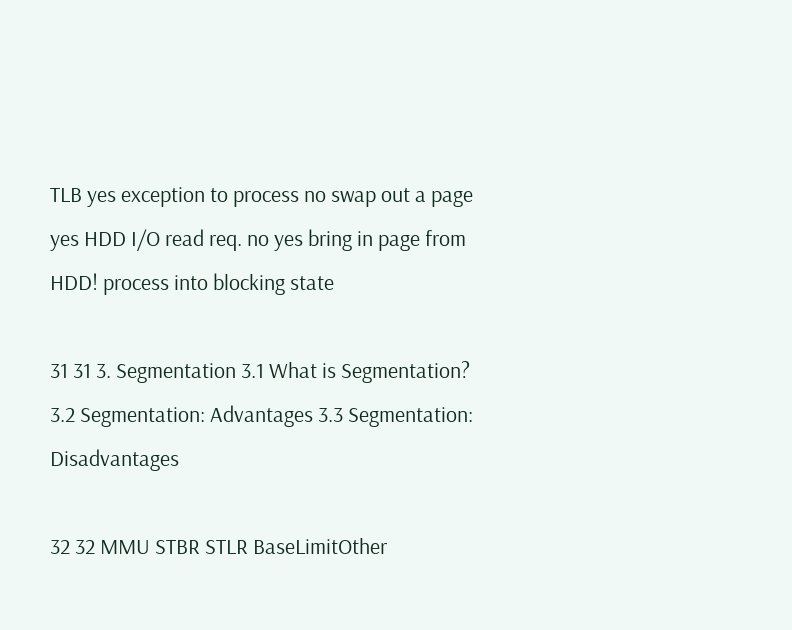TLB yes exception to process no swap out a page yes HDD I/O read req. no yes bring in page from HDD! process into blocking state

31 31 3. Segmentation 3.1 What is Segmentation? 3.2 Segmentation: Advantages 3.3 Segmentation: Disadvantages

32 32 MMU STBR STLR BaseLimitOther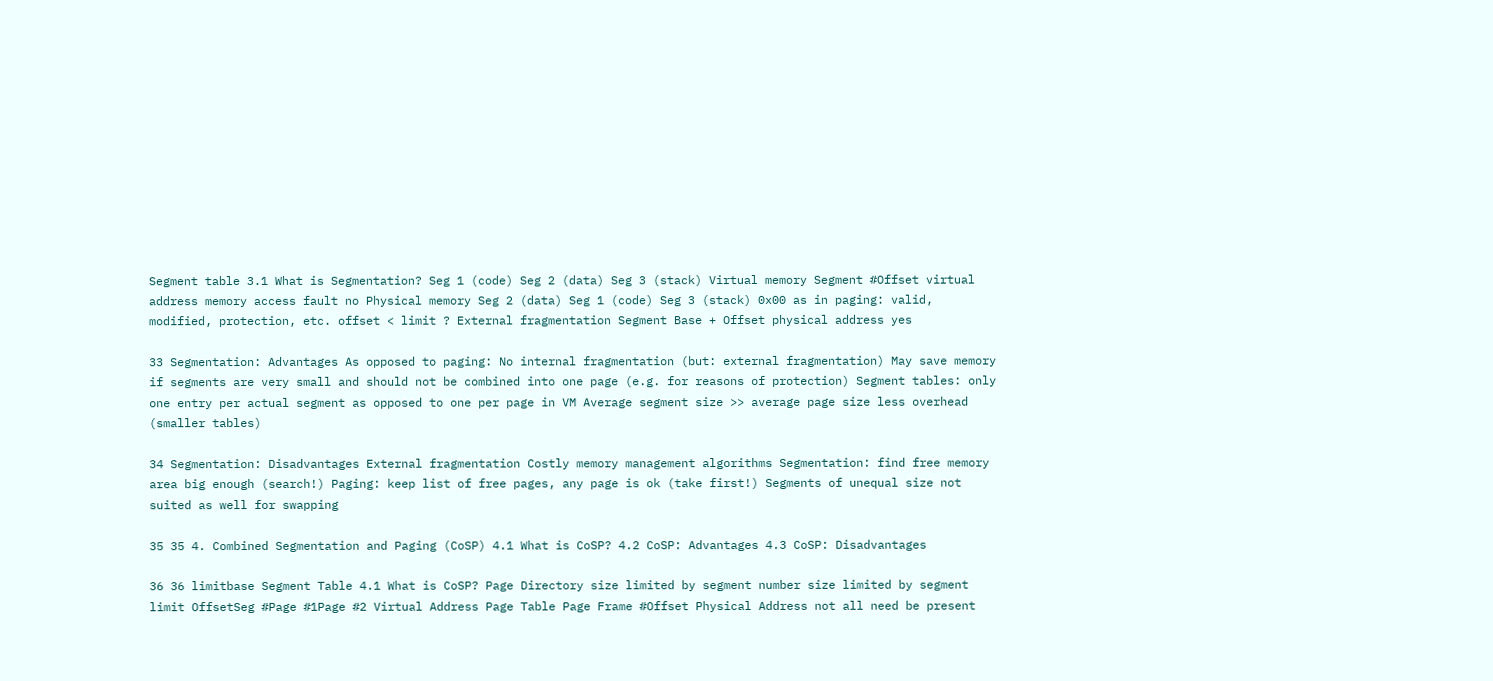Segment table 3.1 What is Segmentation? Seg 1 (code) Seg 2 (data) Seg 3 (stack) Virtual memory Segment #Offset virtual address memory access fault no Physical memory Seg 2 (data) Seg 1 (code) Seg 3 (stack) 0x00 as in paging: valid, modified, protection, etc. offset < limit ? External fragmentation Segment Base + Offset physical address yes

33 Segmentation: Advantages As opposed to paging: No internal fragmentation (but: external fragmentation) May save memory if segments are very small and should not be combined into one page (e.g. for reasons of protection) Segment tables: only one entry per actual segment as opposed to one per page in VM Average segment size >> average page size less overhead (smaller tables)

34 Segmentation: Disadvantages External fragmentation Costly memory management algorithms Segmentation: find free memory area big enough (search!) Paging: keep list of free pages, any page is ok (take first!) Segments of unequal size not suited as well for swapping

35 35 4. Combined Segmentation and Paging (CoSP) 4.1 What is CoSP? 4.2 CoSP: Advantages 4.3 CoSP: Disadvantages

36 36 limitbase Segment Table 4.1 What is CoSP? Page Directory size limited by segment number size limited by segment limit OffsetSeg #Page #1Page #2 Virtual Address Page Table Page Frame #Offset Physical Address not all need be present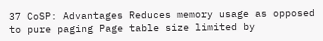37 CoSP: Advantages Reduces memory usage as opposed to pure paging Page table size limited by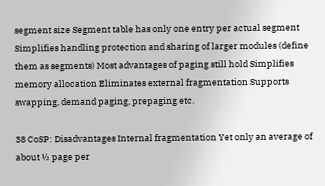segment size Segment table has only one entry per actual segment Simplifies handling protection and sharing of larger modules (define them as segments) Most advantages of paging still hold Simplifies memory allocation Eliminates external fragmentation Supports swapping, demand paging, prepaging etc.

38 CoSP: Disadvantages Internal fragmentation Yet only an average of about ½ page per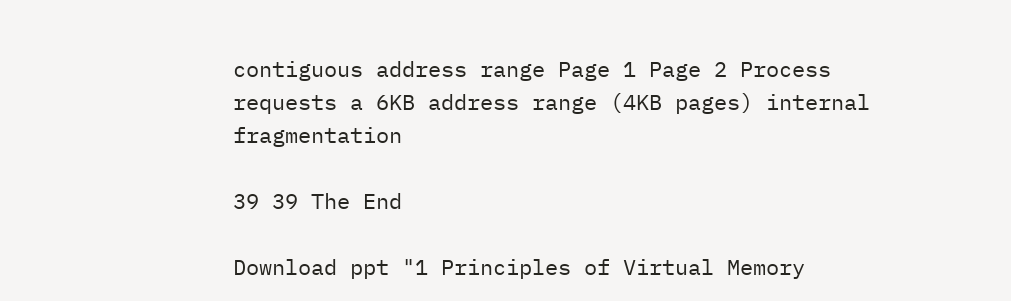contiguous address range Page 1 Page 2 Process requests a 6KB address range (4KB pages) internal fragmentation

39 39 The End

Download ppt "1 Principles of Virtual Memory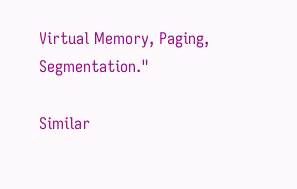Virtual Memory, Paging, Segmentation."

Similar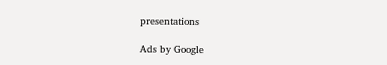presentations

Ads by Google